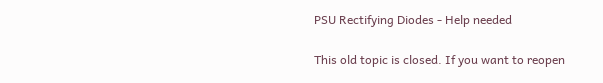PSU Rectifying Diodes - Help needed

This old topic is closed. If you want to reopen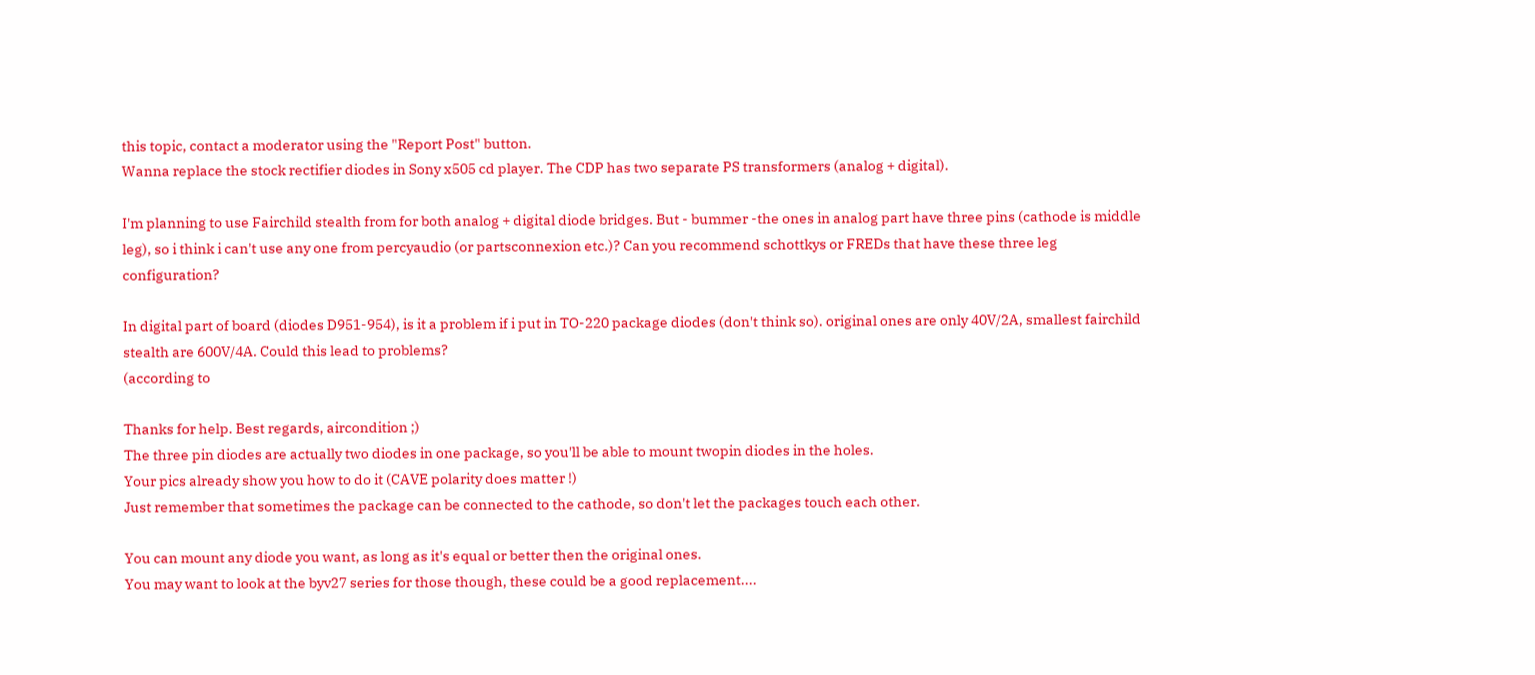this topic, contact a moderator using the "Report Post" button.
Wanna replace the stock rectifier diodes in Sony x505 cd player. The CDP has two separate PS transformers (analog + digital).

I'm planning to use Fairchild stealth from for both analog + digital diode bridges. But - bummer -the ones in analog part have three pins (cathode is middle leg), so i think i can't use any one from percyaudio (or partsconnexion etc.)? Can you recommend schottkys or FREDs that have these three leg configuration?

In digital part of board (diodes D951-954), is it a problem if i put in TO-220 package diodes (don't think so). original ones are only 40V/2A, smallest fairchild stealth are 600V/4A. Could this lead to problems?
(according to

Thanks for help. Best regards, aircondition ;)
The three pin diodes are actually two diodes in one package, so you'll be able to mount twopin diodes in the holes.
Your pics already show you how to do it (CAVE polarity does matter !)
Just remember that sometimes the package can be connected to the cathode, so don't let the packages touch each other.

You can mount any diode you want, as long as it's equal or better then the original ones.
You may want to look at the byv27 series for those though, these could be a good replacement....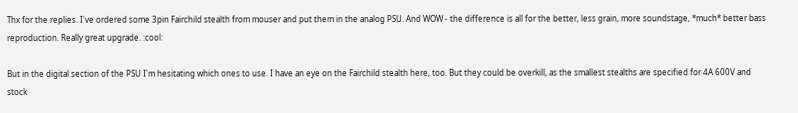Thx for the replies. I've ordered some 3pin Fairchild stealth from mouser and put them in the analog PSU. And WOW - the difference is all for the better, less grain, more soundstage, *much* better bass reproduction. Really great upgrade. :cool:

But in the digital section of the PSU I'm hesitating which ones to use. I have an eye on the Fairchild stealth here, too. But they could be overkill, as the smallest stealths are specified for 4A 600V and stock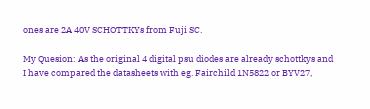ones are 2A 40V SCHOTTKYs from Fuji SC.

My Quesion: As the original 4 digital psu diodes are already schottkys and I have compared the datasheets with eg. Fairchild 1N5822 or BYV27,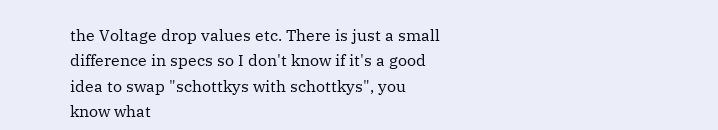the Voltage drop values etc. There is just a small difference in specs so I don't know if it's a good idea to swap "schottkys with schottkys", you know what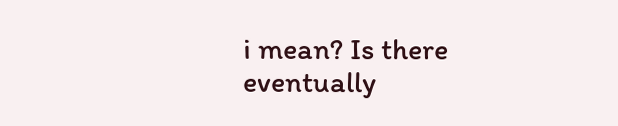i mean? Is there eventually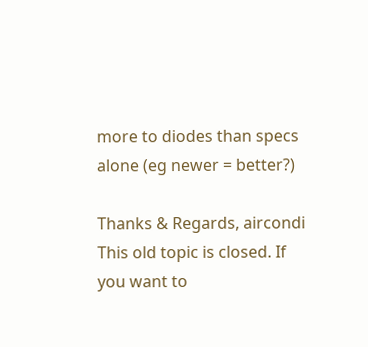more to diodes than specs alone (eg newer = better?)

Thanks & Regards, aircondi
This old topic is closed. If you want to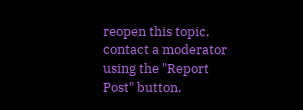reopen this topic, contact a moderator using the "Report Post" button.